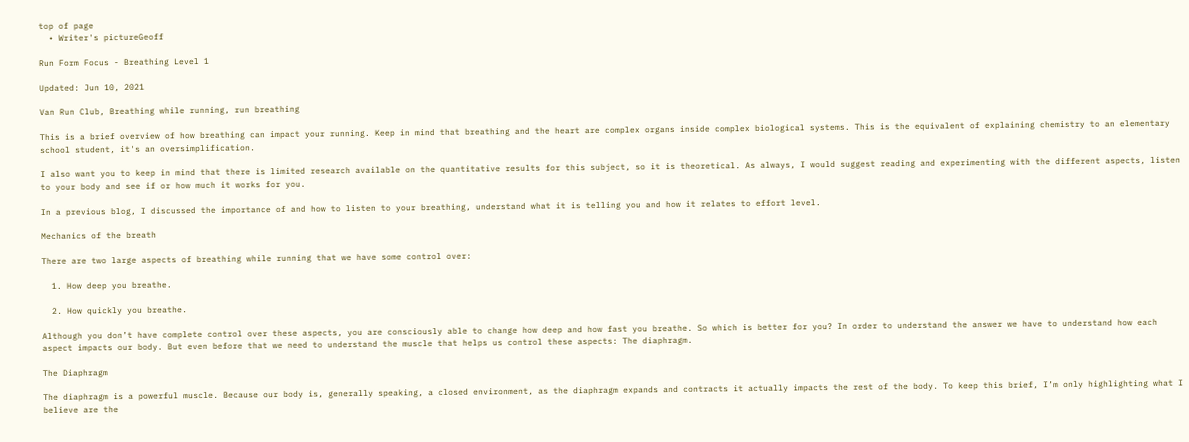top of page
  • Writer's pictureGeoff

Run Form Focus - Breathing Level 1

Updated: Jun 10, 2021

Van Run Club, Breathing while running, run breathing

This is a brief overview of how breathing can impact your running. Keep in mind that breathing and the heart are complex organs inside complex biological systems. This is the equivalent of explaining chemistry to an elementary school student, it's an oversimplification.

I also want you to keep in mind that there is limited research available on the quantitative results for this subject, so it is theoretical. As always, I would suggest reading and experimenting with the different aspects, listen to your body and see if or how much it works for you.

In a previous blog, I discussed the importance of and how to listen to your breathing, understand what it is telling you and how it relates to effort level.

Mechanics of the breath

There are two large aspects of breathing while running that we have some control over:

  1. How deep you breathe.

  2. How quickly you breathe.

Although you don’t have complete control over these aspects, you are consciously able to change how deep and how fast you breathe. So which is better for you? In order to understand the answer we have to understand how each aspect impacts our body. But even before that we need to understand the muscle that helps us control these aspects: The diaphragm.

The Diaphragm

The diaphragm is a powerful muscle. Because our body is, generally speaking, a closed environment, as the diaphragm expands and contracts it actually impacts the rest of the body. To keep this brief, I’m only highlighting what I believe are the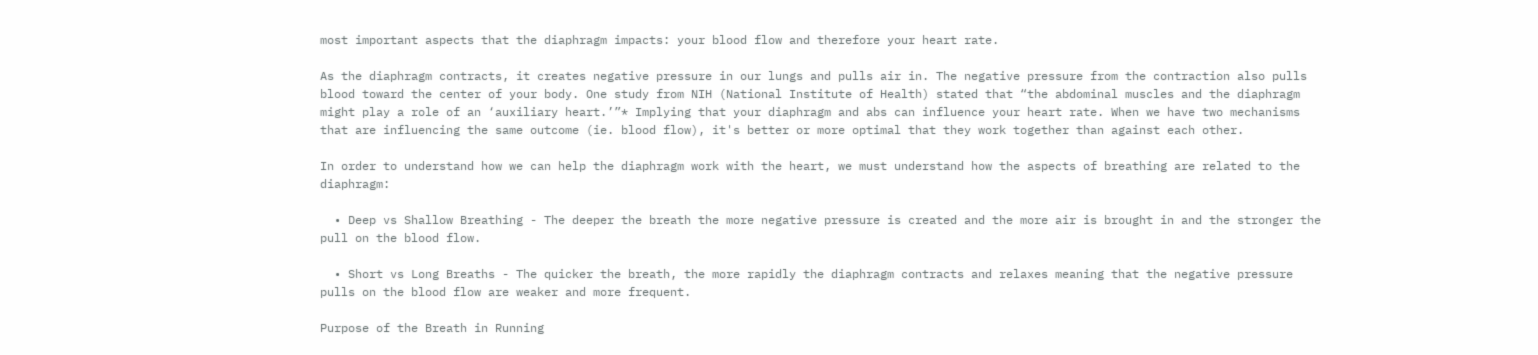most important aspects that the diaphragm impacts: your blood flow and therefore your heart rate.

As the diaphragm contracts, it creates negative pressure in our lungs and pulls air in. The negative pressure from the contraction also pulls blood toward the center of your body. One study from NIH (National Institute of Health) stated that “the abdominal muscles and the diaphragm might play a role of an ‘auxiliary heart.’”* Implying that your diaphragm and abs can influence your heart rate. When we have two mechanisms that are influencing the same outcome (ie. blood flow), it's better or more optimal that they work together than against each other.

In order to understand how we can help the diaphragm work with the heart, we must understand how the aspects of breathing are related to the diaphragm:

  • Deep vs Shallow Breathing - The deeper the breath the more negative pressure is created and the more air is brought in and the stronger the pull on the blood flow.

  • Short vs Long Breaths - The quicker the breath, the more rapidly the diaphragm contracts and relaxes meaning that the negative pressure pulls on the blood flow are weaker and more frequent.

Purpose of the Breath in Running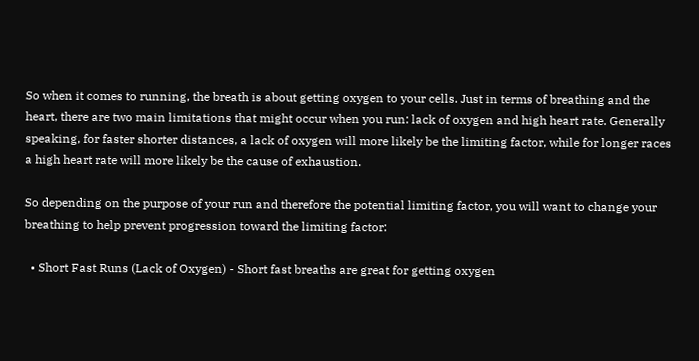So when it comes to running, the breath is about getting oxygen to your cells. Just in terms of breathing and the heart, there are two main limitations that might occur when you run: lack of oxygen and high heart rate. Generally speaking, for faster shorter distances, a lack of oxygen will more likely be the limiting factor, while for longer races a high heart rate will more likely be the cause of exhaustion.

So depending on the purpose of your run and therefore the potential limiting factor, you will want to change your breathing to help prevent progression toward the limiting factor:

  • Short Fast Runs (Lack of Oxygen) - Short fast breaths are great for getting oxygen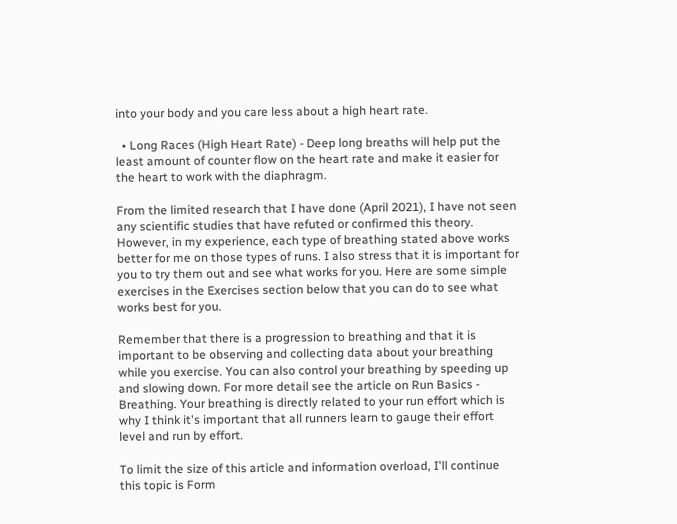into your body and you care less about a high heart rate.

  • Long Races (High Heart Rate) - Deep long breaths will help put the least amount of counter flow on the heart rate and make it easier for the heart to work with the diaphragm.

From the limited research that I have done (April 2021), I have not seen any scientific studies that have refuted or confirmed this theory. However, in my experience, each type of breathing stated above works better for me on those types of runs. I also stress that it is important for you to try them out and see what works for you. Here are some simple exercises in the Exercises section below that you can do to see what works best for you.

Remember that there is a progression to breathing and that it is important to be observing and collecting data about your breathing while you exercise. You can also control your breathing by speeding up and slowing down. For more detail see the article on Run Basics - Breathing. Your breathing is directly related to your run effort which is why I think it's important that all runners learn to gauge their effort level and run by effort.

To limit the size of this article and information overload, I'll continue this topic is Form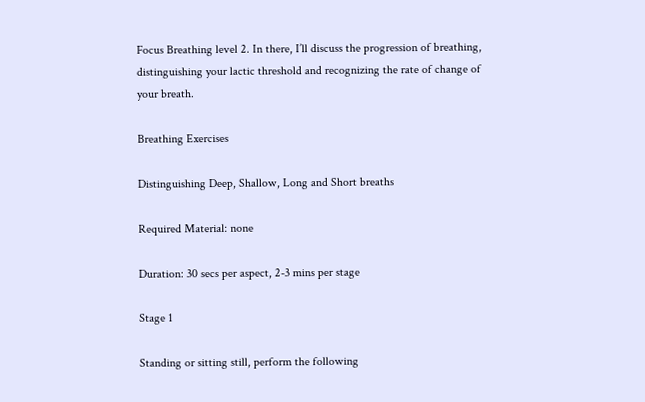Focus Breathing level 2. In there, I’ll discuss the progression of breathing, distinguishing your lactic threshold and recognizing the rate of change of your breath.

Breathing Exercises

Distinguishing Deep, Shallow, Long and Short breaths

Required Material: none

Duration: 30 secs per aspect, 2-3 mins per stage

Stage 1

Standing or sitting still, perform the following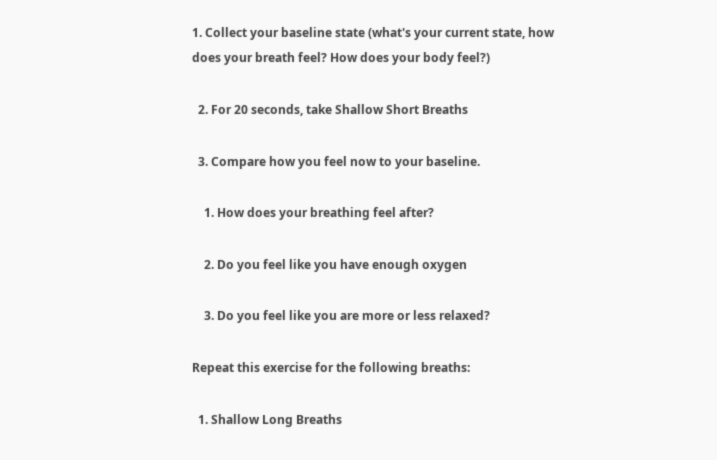1. Collect your baseline state (what's your current state, how does your breath feel? How does your body feel?)

  2. For 20 seconds, take Shallow Short Breaths

  3. Compare how you feel now to your baseline.

    1. How does your breathing feel after?

    2. Do you feel like you have enough oxygen

    3. Do you feel like you are more or less relaxed?

Repeat this exercise for the following breaths:

  1. Shallow Long Breaths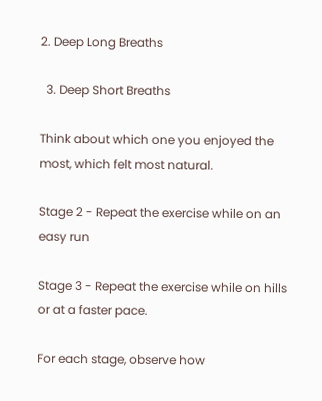2. Deep Long Breaths

  3. Deep Short Breaths

Think about which one you enjoyed the most, which felt most natural.

Stage 2 - Repeat the exercise while on an easy run

Stage 3 - Repeat the exercise while on hills or at a faster pace.

For each stage, observe how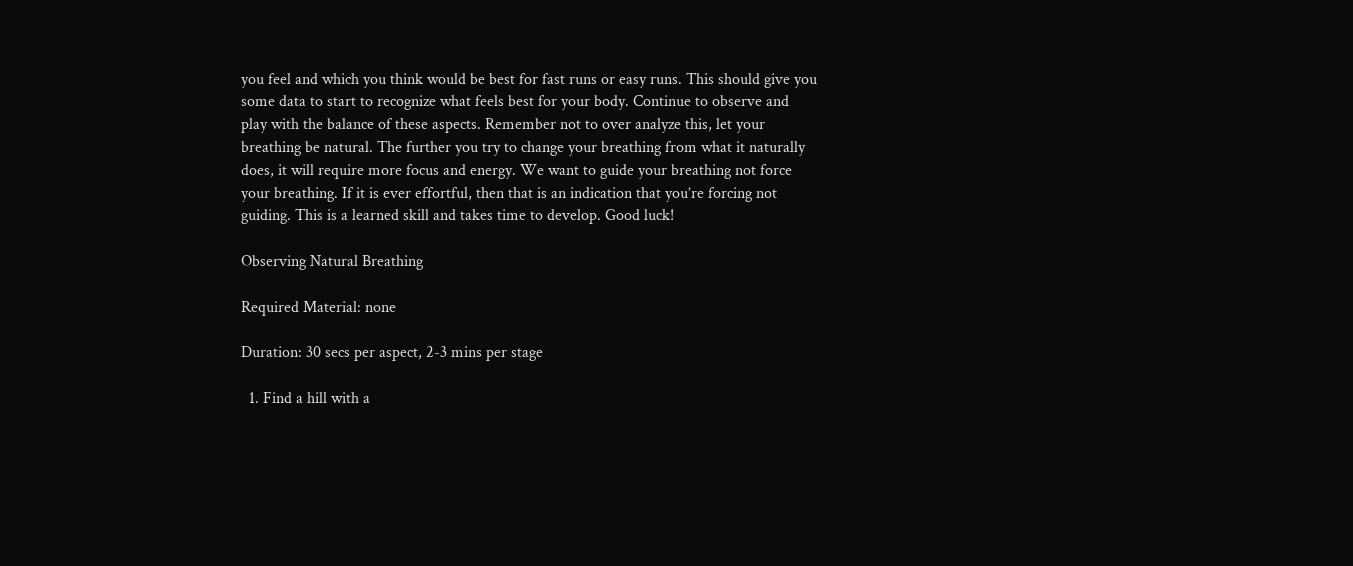you feel and which you think would be best for fast runs or easy runs. This should give you some data to start to recognize what feels best for your body. Continue to observe and play with the balance of these aspects. Remember not to over analyze this, let your breathing be natural. The further you try to change your breathing from what it naturally does, it will require more focus and energy. We want to guide your breathing not force your breathing. If it is ever effortful, then that is an indication that you’re forcing not guiding. This is a learned skill and takes time to develop. Good luck!

Observing Natural Breathing

Required Material: none

Duration: 30 secs per aspect, 2-3 mins per stage

  1. Find a hill with a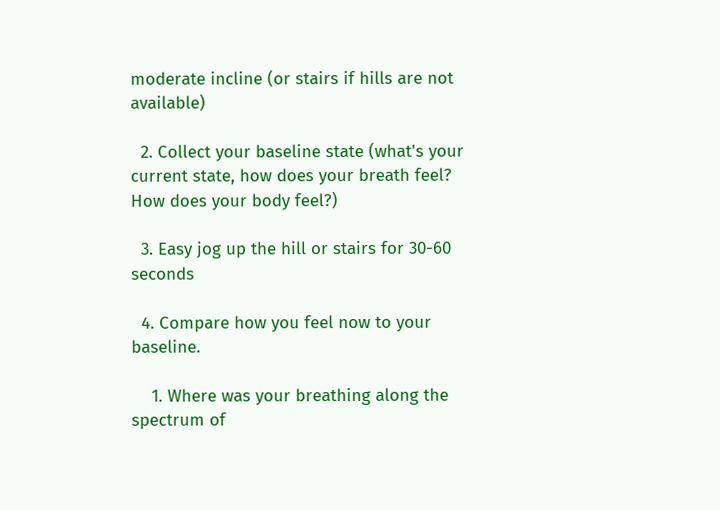moderate incline (or stairs if hills are not available)

  2. Collect your baseline state (what's your current state, how does your breath feel? How does your body feel?)

  3. Easy jog up the hill or stairs for 30-60 seconds

  4. Compare how you feel now to your baseline.

    1. Where was your breathing along the spectrum of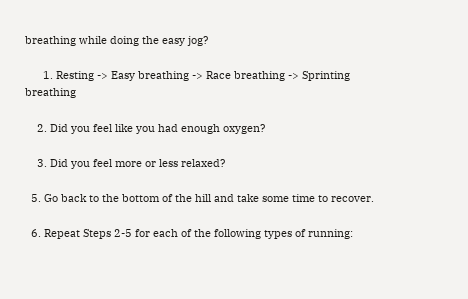breathing while doing the easy jog?

      1. Resting -> Easy breathing -> Race breathing -> Sprinting breathing

    2. Did you feel like you had enough oxygen?

    3. Did you feel more or less relaxed?

  5. Go back to the bottom of the hill and take some time to recover.

  6. Repeat Steps 2-5 for each of the following types of running: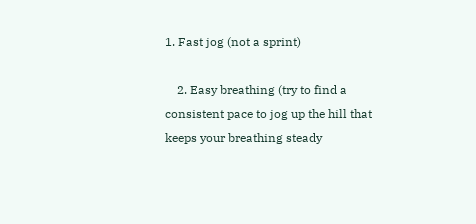1. Fast jog (not a sprint)

    2. Easy breathing (try to find a consistent pace to jog up the hill that keeps your breathing steady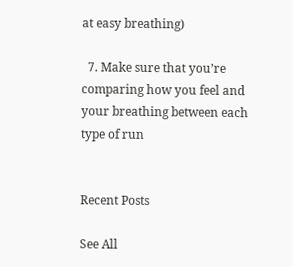at easy breathing)

  7. Make sure that you’re comparing how you feel and your breathing between each type of run


Recent Posts

See All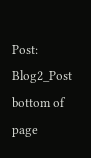Post: Blog2_Post
bottom of page